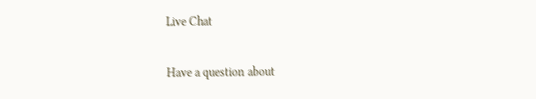Live Chat

Have a question about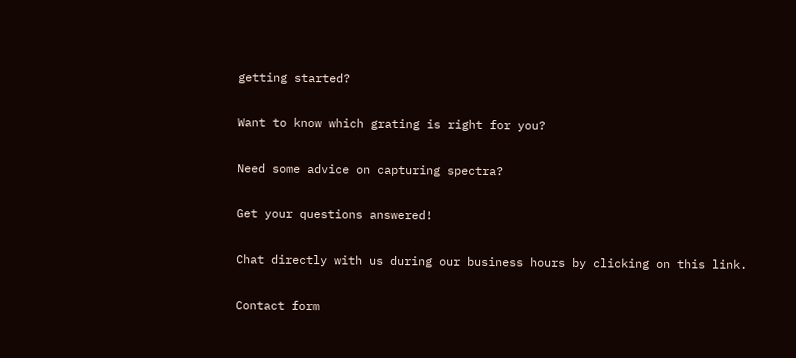getting started?

Want to know which grating is right for you?

Need some advice on capturing spectra?

Get your questions answered!

Chat directly with us during our business hours by clicking on this link.

Contact form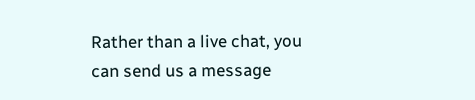Rather than a live chat, you can send us a message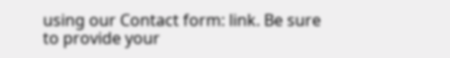using our Contact form: link. Be sure to provide your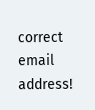correct email address!